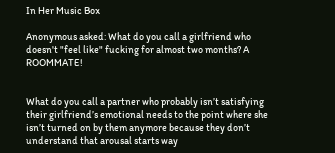In Her Music Box

Anonymous asked: What do you call a girlfriend who doesn't "feel like" fucking for almost two months? A ROOMMATE!


What do you call a partner who probably isn’t satisfying their girlfriend’s emotional needs to the point where she isn’t turned on by them anymore because they don’t understand that arousal starts way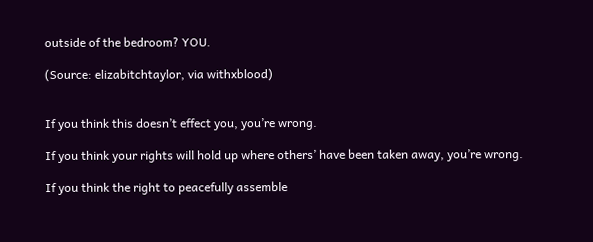outside of the bedroom? YOU.

(Source: elizabitchtaylor, via withxblood)


If you think this doesn’t effect you, you’re wrong.

If you think your rights will hold up where others’ have been taken away, you’re wrong.

If you think the right to peacefully assemble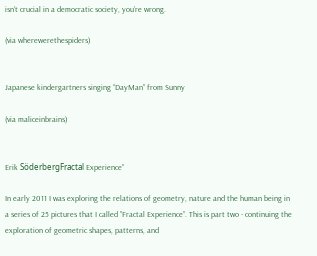isn’t crucial in a democratic society, you’re wrong.

(via wherewerethespiders)


Japanese kindergartners singing “DayMan” from Sunny

(via maliceinbrains)


Erik SöderbergFractal Experience”

In early 2011 I was exploring the relations of geometry, nature and the human being in a series of 25 pictures that I called ”Fractal Experience”. This is part two - continuing the exploration of geometric shapes, patterns, and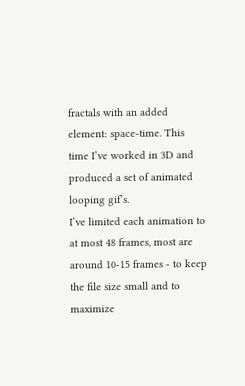fractals with an added element: space-time. This time I’ve worked in 3D and produced a set of animated looping gif’s.
I’ve limited each animation to at most 48 frames, most are around 10-15 frames - to keep the file size small and to maximize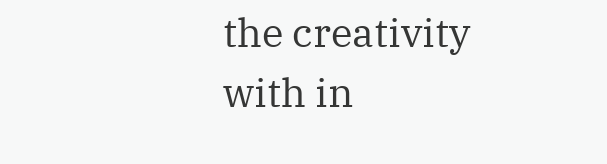the creativity with in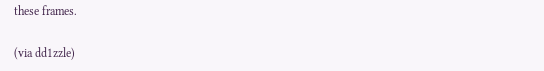these frames.

(via dd1zzle)